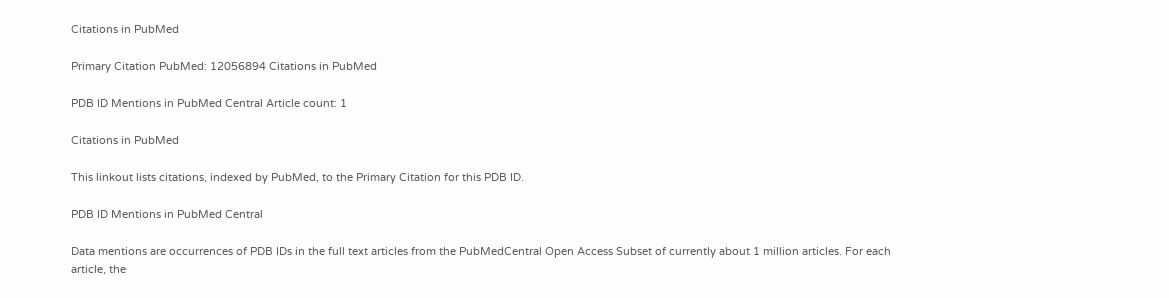Citations in PubMed

Primary Citation PubMed: 12056894 Citations in PubMed

PDB ID Mentions in PubMed Central Article count: 1

Citations in PubMed

This linkout lists citations, indexed by PubMed, to the Primary Citation for this PDB ID.

PDB ID Mentions in PubMed Central

Data mentions are occurrences of PDB IDs in the full text articles from the PubMedCentral Open Access Subset of currently about 1 million articles. For each article, the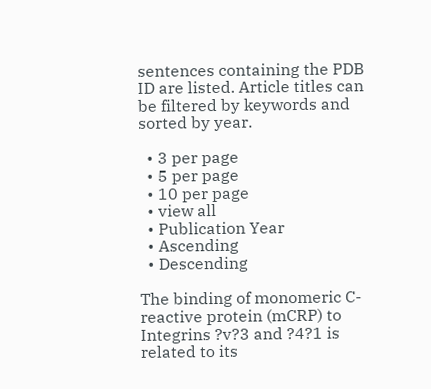sentences containing the PDB ID are listed. Article titles can be filtered by keywords and sorted by year.

  • 3 per page
  • 5 per page
  • 10 per page
  • view all
  • Publication Year
  • Ascending
  • Descending

The binding of monomeric C-reactive protein (mCRP) to Integrins ?v?3 and ?4?1 is related to its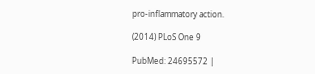pro-inflammatory action.

(2014) PLoS One 9

PubMed: 24695572 |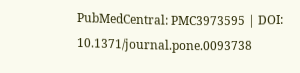PubMedCentral: PMC3973595 | DOI: 10.1371/journal.pone.0093738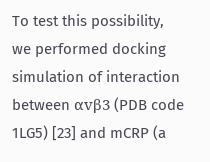To test this possibility, we performed docking simulation of interaction between αvβ3 (PDB code 1LG5) [23] and mCRP (a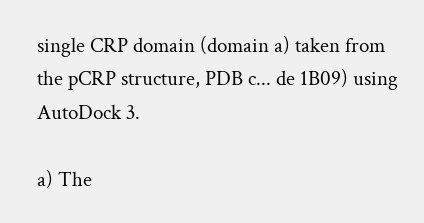single CRP domain (domain a) taken from the pCRP structure, PDB c... de 1B09) using AutoDock 3.

a) The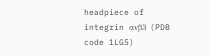headpiece of integrin αvβ3 (PDB code 1LG5)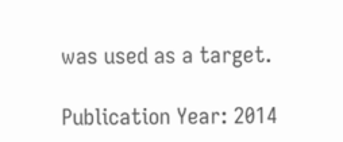was used as a target.

Publication Year: 2014